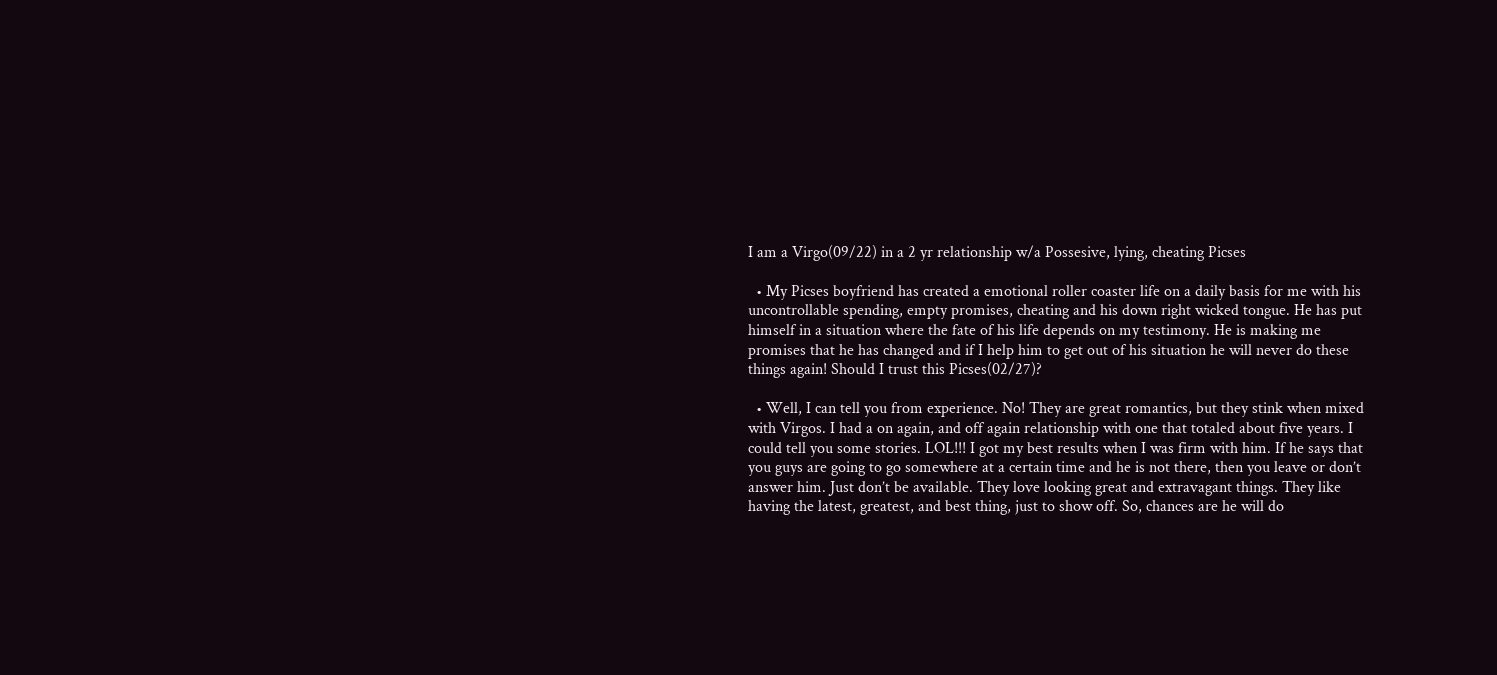I am a Virgo(09/22) in a 2 yr relationship w/a Possesive, lying, cheating Picses

  • My Picses boyfriend has created a emotional roller coaster life on a daily basis for me with his uncontrollable spending, empty promises, cheating and his down right wicked tongue. He has put himself in a situation where the fate of his life depends on my testimony. He is making me promises that he has changed and if I help him to get out of his situation he will never do these things again! Should I trust this Picses(02/27)?

  • Well, I can tell you from experience. No! They are great romantics, but they stink when mixed with Virgos. I had a on again, and off again relationship with one that totaled about five years. I could tell you some stories. LOL!!! I got my best results when I was firm with him. If he says that you guys are going to go somewhere at a certain time and he is not there, then you leave or don’t answer him. Just don’t be available. They love looking great and extravagant things. They like having the latest, greatest, and best thing, just to show off. So, chances are he will do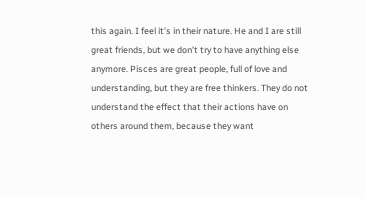this again. I feel it’s in their nature. He and I are still great friends, but we don’t try to have anything else anymore. Pisces are great people, full of love and understanding, but they are free thinkers. They do not understand the effect that their actions have on others around them, because they want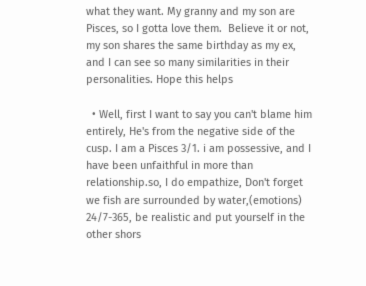what they want. My granny and my son are Pisces, so I gotta love them.  Believe it or not, my son shares the same birthday as my ex, and I can see so many similarities in their personalities. Hope this helps

  • Well, first I want to say you can't blame him entirely, He's from the negative side of the cusp. I am a Pisces 3/1. i am possessive, and I have been unfaithful in more than relationship.so, I do empathize, Don't forget we fish are surrounded by water,(emotions) 24/7-365, be realistic and put yourself in the other shors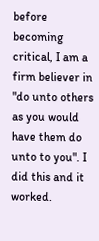before becoming critical, I am a firm believer in "do unto others as you would have them do unto to you". I did this and it worked.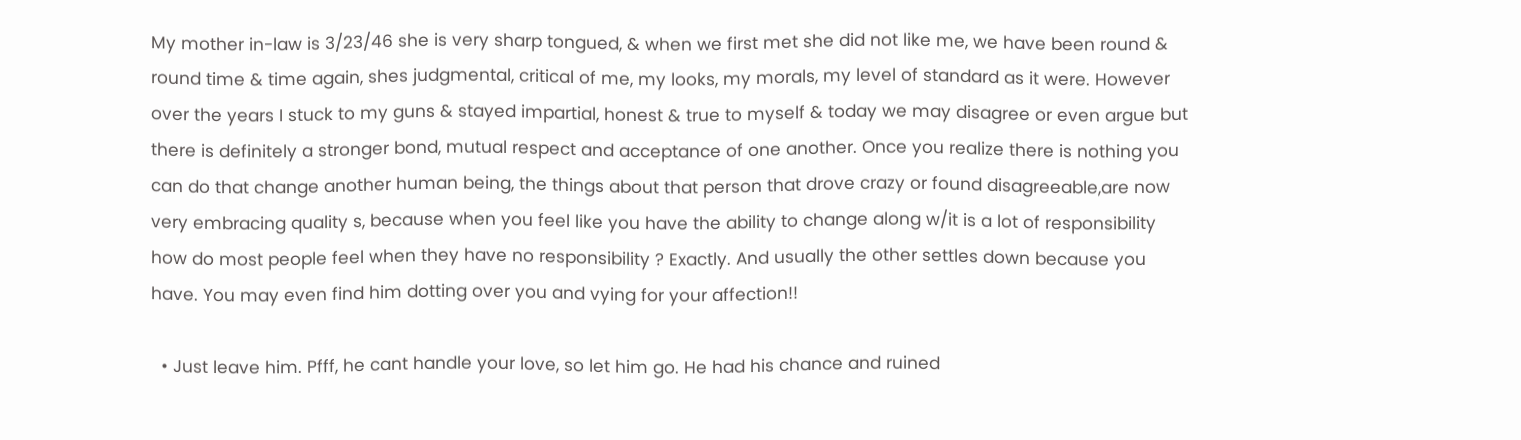My mother in-law is 3/23/46 she is very sharp tongued, & when we first met she did not like me, we have been round & round time & time again, shes judgmental, critical of me, my looks, my morals, my level of standard as it were. However over the years I stuck to my guns & stayed impartial, honest & true to myself & today we may disagree or even argue but there is definitely a stronger bond, mutual respect and acceptance of one another. Once you realize there is nothing you can do that change another human being, the things about that person that drove crazy or found disagreeable,are now very embracing quality s, because when you feel like you have the ability to change along w/it is a lot of responsibility how do most people feel when they have no responsibility ? Exactly. And usually the other settles down because you have. You may even find him dotting over you and vying for your affection!!

  • Just leave him. Pfff, he cant handle your love, so let him go. He had his chance and ruined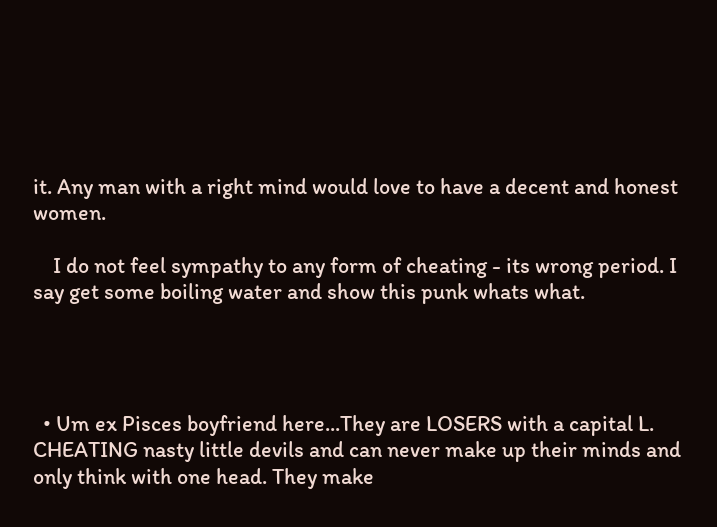it. Any man with a right mind would love to have a decent and honest women.

    I do not feel sympathy to any form of cheating - its wrong period. I say get some boiling water and show this punk whats what.




  • Um ex Pisces boyfriend here...They are LOSERS with a capital L. CHEATING nasty little devils and can never make up their minds and only think with one head. They make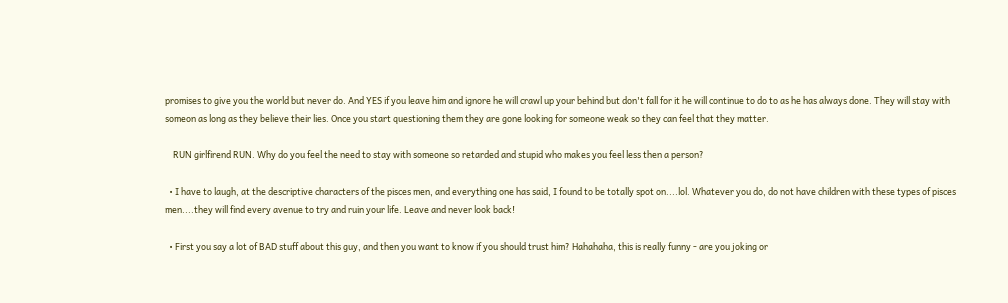promises to give you the world but never do. And YES if you leave him and ignore he will crawl up your behind but don't fall for it he will continue to do to as he has always done. They will stay with someon as long as they believe their lies. Once you start questioning them they are gone looking for someone weak so they can feel that they matter.

    RUN girlfirend RUN. Why do you feel the need to stay with someone so retarded and stupid who makes you feel less then a person?

  • I have to laugh, at the descriptive characters of the pisces men, and everything one has said, I found to be totally spot on....lol. Whatever you do, do not have children with these types of pisces men....they will find every avenue to try and ruin your life. Leave and never look back!

  • First you say a lot of BAD stuff about this guy, and then you want to know if you should trust him? Hahahaha, this is really funny - are you joking or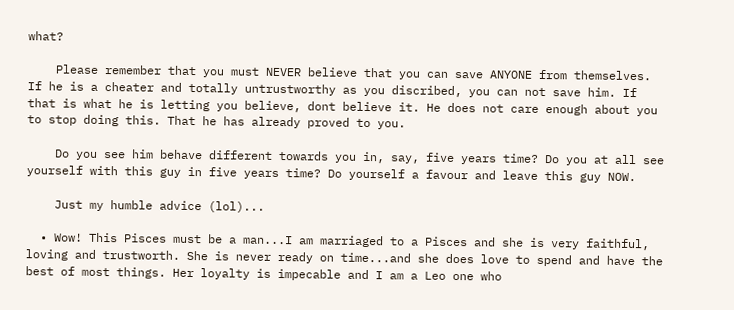what?

    Please remember that you must NEVER believe that you can save ANYONE from themselves. If he is a cheater and totally untrustworthy as you discribed, you can not save him. If that is what he is letting you believe, dont believe it. He does not care enough about you to stop doing this. That he has already proved to you.

    Do you see him behave different towards you in, say, five years time? Do you at all see yourself with this guy in five years time? Do yourself a favour and leave this guy NOW.

    Just my humble advice (lol)...

  • Wow! This Pisces must be a man...I am marriaged to a Pisces and she is very faithful, loving and trustworth. She is never ready on time...and she does love to spend and have the best of most things. Her loyalty is impecable and I am a Leo one who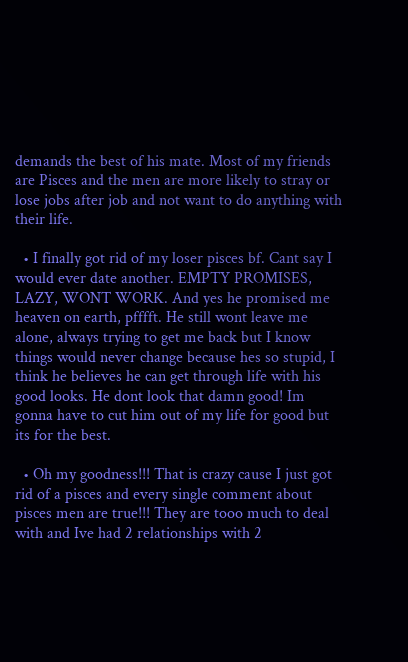demands the best of his mate. Most of my friends are Pisces and the men are more likely to stray or lose jobs after job and not want to do anything with their life.

  • I finally got rid of my loser pisces bf. Cant say I would ever date another. EMPTY PROMISES, LAZY, WONT WORK. And yes he promised me heaven on earth, pfffft. He still wont leave me alone, always trying to get me back but I know things would never change because hes so stupid, I think he believes he can get through life with his good looks. He dont look that damn good! Im gonna have to cut him out of my life for good but its for the best.

  • Oh my goodness!!! That is crazy cause I just got rid of a pisces and every single comment about pisces men are true!!! They are tooo much to deal with and Ive had 2 relationships with 2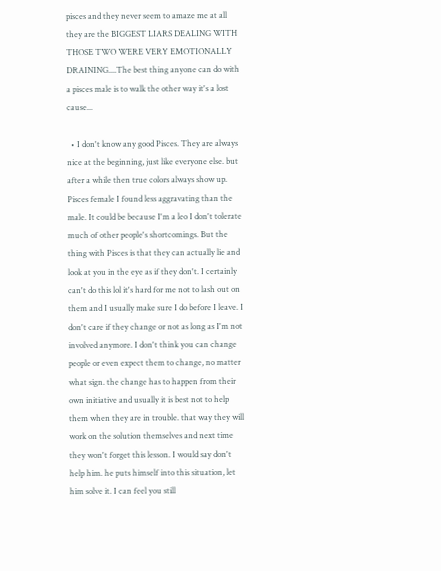pisces and they never seem to amaze me at all they are the BIGGEST LIARS DEALING WITH THOSE TWO WERE VERY EMOTIONALLY DRAINING....The best thing anyone can do with a pisces male is to walk the other way it's a lost cause...

  • I don't know any good Pisces. They are always nice at the beginning, just like everyone else. but after a while then true colors always show up. Pisces female I found less aggravating than the male. It could be because I'm a leo I don't tolerate much of other people's shortcomings. But the thing with Pisces is that they can actually lie and look at you in the eye as if they don't. I certainly can't do this lol it's hard for me not to lash out on them and I usually make sure I do before I leave. I don't care if they change or not as long as I'm not involved anymore. I don't think you can change people or even expect them to change, no matter what sign. the change has to happen from their own initiative and usually it is best not to help them when they are in trouble. that way they will work on the solution themselves and next time they won't forget this lesson. I would say don't help him. he puts himself into this situation, let him solve it. I can feel you still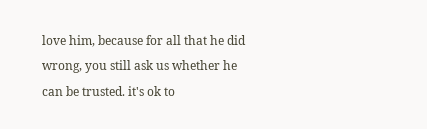love him, because for all that he did wrong, you still ask us whether he can be trusted. it's ok to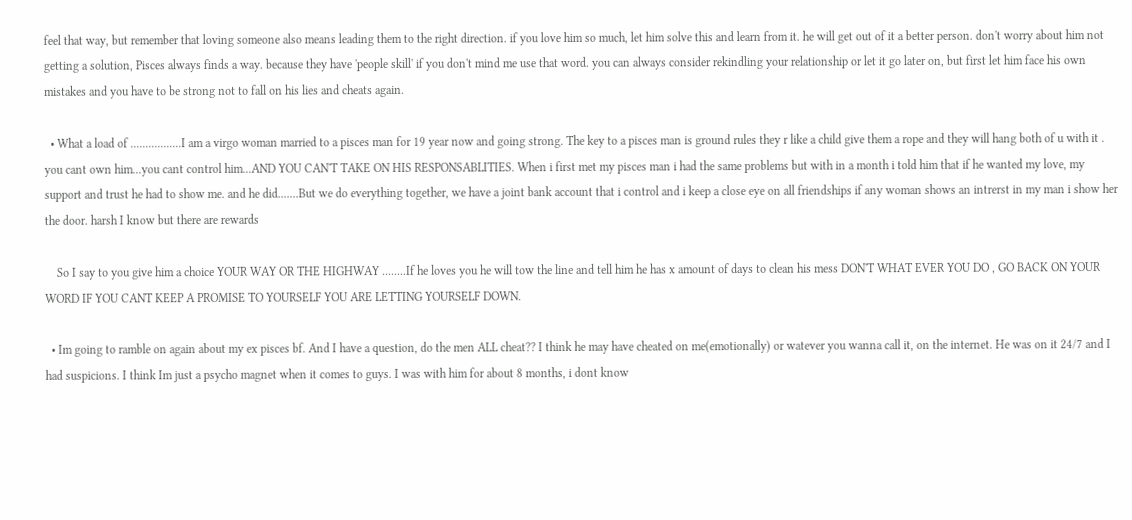feel that way, but remember that loving someone also means leading them to the right direction. if you love him so much, let him solve this and learn from it. he will get out of it a better person. don't worry about him not getting a solution, Pisces always finds a way. because they have 'people skill' if you don't mind me use that word. you can always consider rekindling your relationship or let it go later on, but first let him face his own mistakes and you have to be strong not to fall on his lies and cheats again.

  • What a load of .................I am a virgo woman married to a pisces man for 19 year now and going strong. The key to a pisces man is ground rules they r like a child give them a rope and they will hang both of u with it . you cant own him...you cant control him...AND YOU CAN'T TAKE ON HIS RESPONSABLITIES. When i first met my pisces man i had the same problems but with in a month i told him that if he wanted my love, my support and trust he had to show me. and he did.......But we do everything together, we have a joint bank account that i control and i keep a close eye on all friendships if any woman shows an intrerst in my man i show her the door. harsh I know but there are rewards

    So I say to you give him a choice YOUR WAY OR THE HIGHWAY ........If he loves you he will tow the line and tell him he has x amount of days to clean his mess DON'T WHAT EVER YOU DO , GO BACK ON YOUR WORD IF YOU CANT KEEP A PROMISE TO YOURSELF YOU ARE LETTING YOURSELF DOWN.

  • Im going to ramble on again about my ex pisces bf. And I have a question, do the men ALL cheat?? I think he may have cheated on me(emotionally) or watever you wanna call it, on the internet. He was on it 24/7 and I had suspicions. I think Im just a psycho magnet when it comes to guys. I was with him for about 8 months, i dont know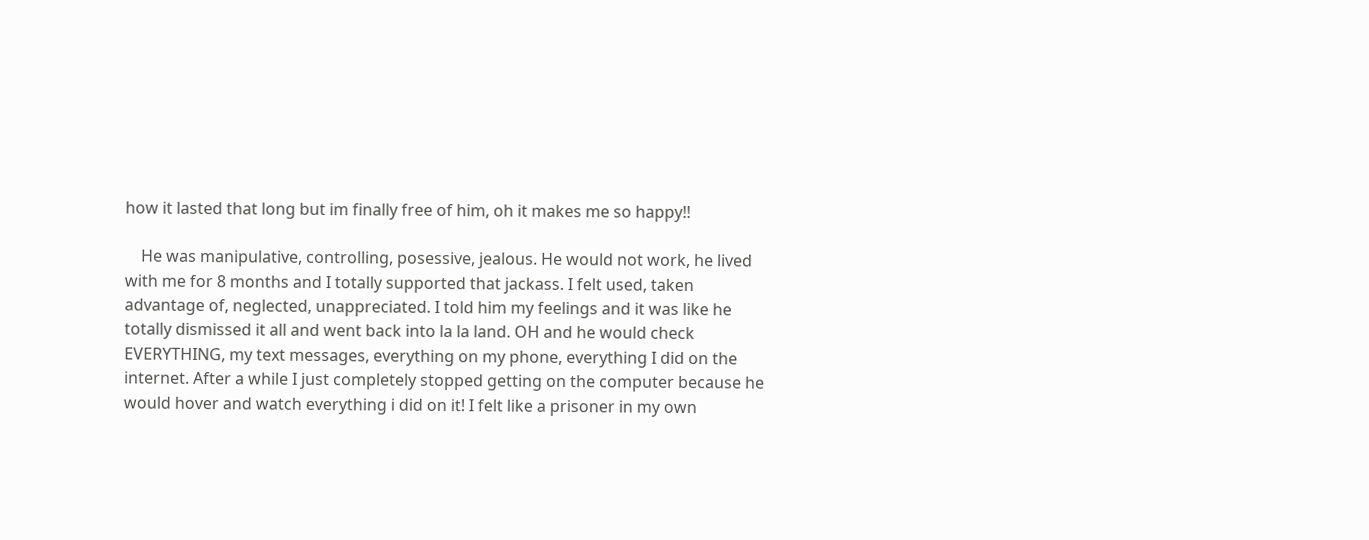how it lasted that long but im finally free of him, oh it makes me so happy!!

    He was manipulative, controlling, posessive, jealous. He would not work, he lived with me for 8 months and I totally supported that jackass. I felt used, taken advantage of, neglected, unappreciated. I told him my feelings and it was like he totally dismissed it all and went back into la la land. OH and he would check EVERYTHING, my text messages, everything on my phone, everything I did on the internet. After a while I just completely stopped getting on the computer because he would hover and watch everything i did on it! I felt like a prisoner in my own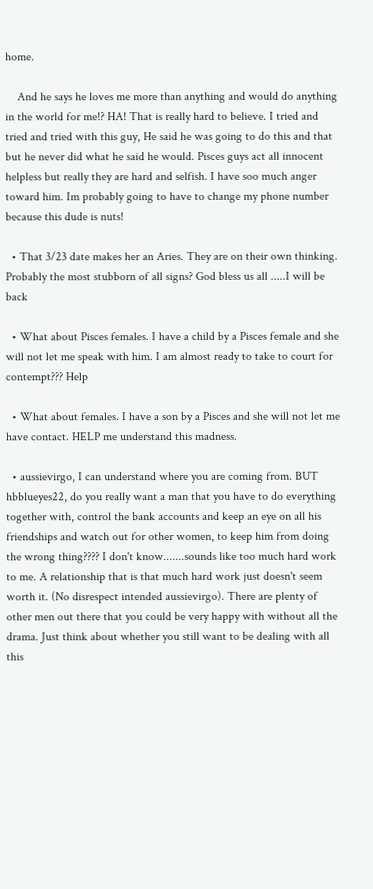home.

    And he says he loves me more than anything and would do anything in the world for me!? HA! That is really hard to believe. I tried and tried and tried with this guy, He said he was going to do this and that but he never did what he said he would. Pisces guys act all innocent helpless but really they are hard and selfish. I have soo much anger toward him. Im probably going to have to change my phone number because this dude is nuts!

  • That 3/23 date makes her an Aries. They are on their own thinking. Probably the most stubborn of all signs? God bless us all .....I will be back

  • What about Pisces females. I have a child by a Pisces female and she will not let me speak with him. I am almost ready to take to court for contempt??? Help

  • What about females. I have a son by a Pisces and she will not let me have contact. HELP me understand this madness.

  • aussievirgo, I can understand where you are coming from. BUT hbblueyes22, do you really want a man that you have to do everything together with, control the bank accounts and keep an eye on all his friendships and watch out for other women, to keep him from doing the wrong thing???? I don't know.......sounds like too much hard work to me. A relationship that is that much hard work just doesn't seem worth it. (No disrespect intended aussievirgo). There are plenty of other men out there that you could be very happy with without all the drama. Just think about whether you still want to be dealing with all this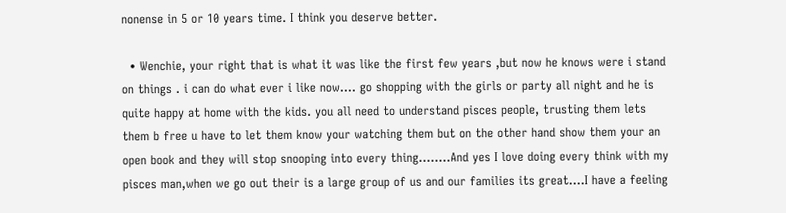nonense in 5 or 10 years time. I think you deserve better.

  • Wenchie, your right that is what it was like the first few years ,but now he knows were i stand on things . i can do what ever i like now.... go shopping with the girls or party all night and he is quite happy at home with the kids. you all need to understand pisces people, trusting them lets them b free u have to let them know your watching them but on the other hand show them your an open book and they will stop snooping into every thing........And yes I love doing every think with my pisces man,when we go out their is a large group of us and our families its great....I have a feeling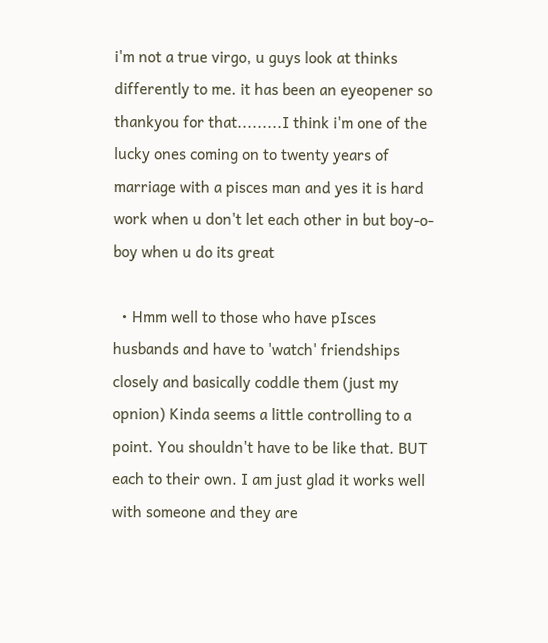i'm not a true virgo, u guys look at thinks differently to me. it has been an eyeopener so thankyou for that.........I think i'm one of the lucky ones coming on to twenty years of marriage with a pisces man and yes it is hard work when u don't let each other in but boy-o-boy when u do its great

  • Hmm well to those who have pIsces husbands and have to 'watch' friendships closely and basically coddle them (just my opnion) Kinda seems a little controlling to a point. You shouldn't have to be like that. BUT each to their own. I am just glad it works well with someone and they are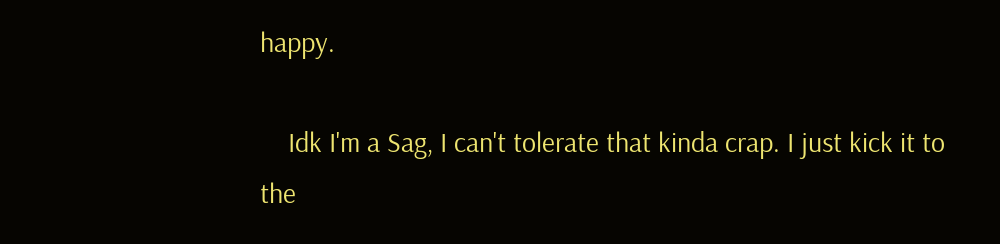happy.

    Idk I'm a Sag, I can't tolerate that kinda crap. I just kick it to the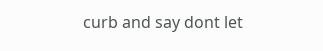curb and say dont let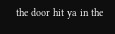the door hit ya in the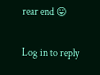rear end 😛

Log in to reply